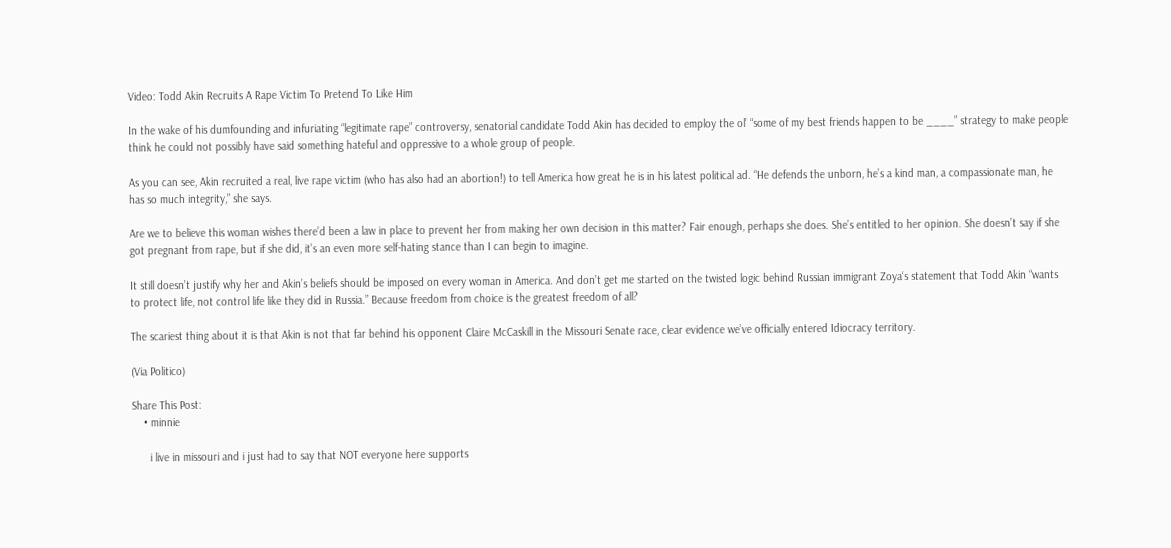Video: Todd Akin Recruits A Rape Victim To Pretend To Like Him

In the wake of his dumfounding and infuriating “legitimate rape” controversy, senatorial candidate Todd Akin has decided to employ the ol’ “some of my best friends happen to be ____” strategy to make people think he could not possibly have said something hateful and oppressive to a whole group of people.

As you can see, Akin recruited a real, live rape victim (who has also had an abortion!) to tell America how great he is in his latest political ad. “He defends the unborn, he’s a kind man, a compassionate man, he has so much integrity,” she says.

Are we to believe this woman wishes there’d been a law in place to prevent her from making her own decision in this matter? Fair enough, perhaps she does. She’s entitled to her opinion. She doesn’t say if she got pregnant from rape, but if she did, it’s an even more self-hating stance than I can begin to imagine.

It still doesn’t justify why her and Akin’s beliefs should be imposed on every woman in America. And don’t get me started on the twisted logic behind Russian immigrant Zoya‘s statement that Todd Akin “wants to protect life, not control life like they did in Russia.” Because freedom from choice is the greatest freedom of all?

The scariest thing about it is that Akin is not that far behind his opponent Claire McCaskill in the Missouri Senate race, clear evidence we’ve officially entered Idiocracy territory.

(Via Politico)

Share This Post:
    • minnie

      i live in missouri and i just had to say that NOT everyone here supports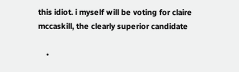this idiot. i myself will be voting for claire mccaskill, the clearly superior candidate

    •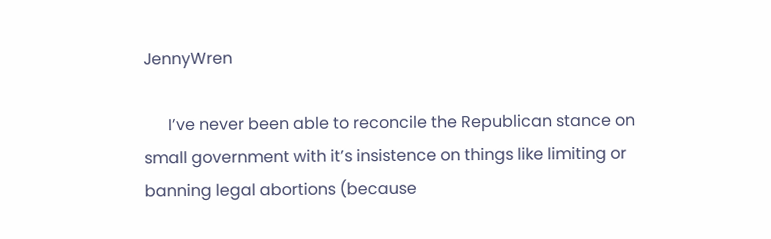JennyWren

      I’ve never been able to reconcile the Republican stance on small government with it’s insistence on things like limiting or banning legal abortions (because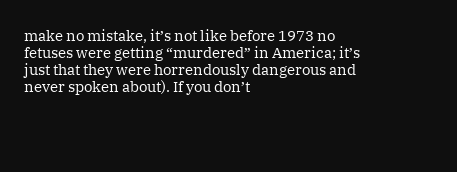make no mistake, it’s not like before 1973 no fetuses were getting “murdered” in America; it’s just that they were horrendously dangerous and never spoken about). If you don’t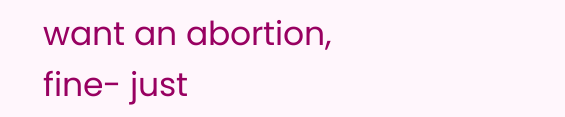want an abortion, fine- just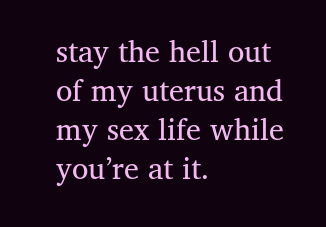stay the hell out of my uterus and my sex life while you’re at it.